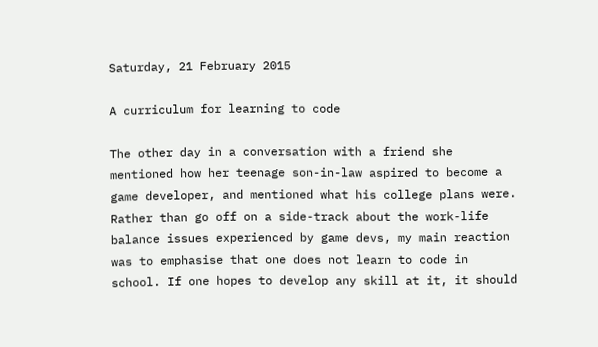Saturday, 21 February 2015

A curriculum for learning to code

The other day in a conversation with a friend she mentioned how her teenage son-in-law aspired to become a game developer, and mentioned what his college plans were. Rather than go off on a side-track about the work-life balance issues experienced by game devs, my main reaction was to emphasise that one does not learn to code in school. If one hopes to develop any skill at it, it should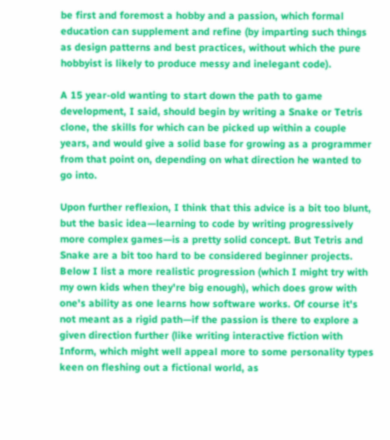be first and foremost a hobby and a passion, which formal education can supplement and refine (by imparting such things as design patterns and best practices, without which the pure hobbyist is likely to produce messy and inelegant code).

A 15 year-old wanting to start down the path to game development, I said, should begin by writing a Snake or Tetris clone, the skills for which can be picked up within a couple years, and would give a solid base for growing as a programmer from that point on, depending on what direction he wanted to go into.

Upon further reflexion, I think that this advice is a bit too blunt, but the basic idea—learning to code by writing progressively more complex games—is a pretty solid concept. But Tetris and Snake are a bit too hard to be considered beginner projects. Below I list a more realistic progression (which I might try with my own kids when they're big enough), which does grow with one's ability as one learns how software works. Of course it's not meant as a rigid path—if the passion is there to explore a given direction further (like writing interactive fiction with Inform, which might well appeal more to some personality types keen on fleshing out a fictional world, as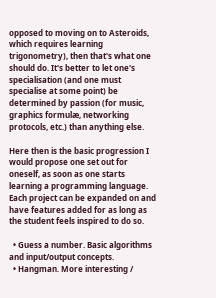opposed to moving on to Asteroids, which requires learning trigonometry), then that's what one should do. It's better to let one's specialisation (and one must specialise at some point) be determined by passion (for music, graphics formulæ, networking protocols, etc.) than anything else.

Here then is the basic progression I would propose one set out for oneself, as soon as one starts learning a programming language. Each project can be expanded on and have features added for as long as the student feels inspired to do so.

  • Guess a number. Basic algorithms and input/output concepts.
  • Hangman. More interesting /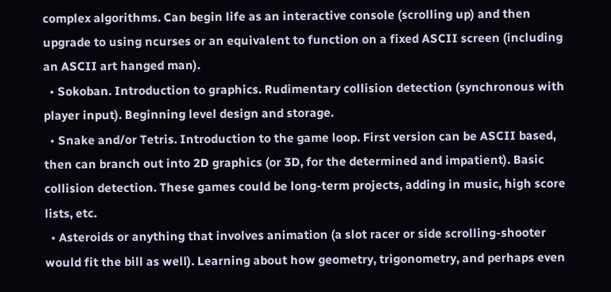complex algorithms. Can begin life as an interactive console (scrolling up) and then upgrade to using ncurses or an equivalent to function on a fixed ASCII screen (including an ASCII art hanged man).
  • Sokoban. Introduction to graphics. Rudimentary collision detection (synchronous with player input). Beginning level design and storage.
  • Snake and/or Tetris. Introduction to the game loop. First version can be ASCII based, then can branch out into 2D graphics (or 3D, for the determined and impatient). Basic collision detection. These games could be long-term projects, adding in music, high score lists, etc.
  • Asteroids or anything that involves animation (a slot racer or side scrolling-shooter would fit the bill as well). Learning about how geometry, trigonometry, and perhaps even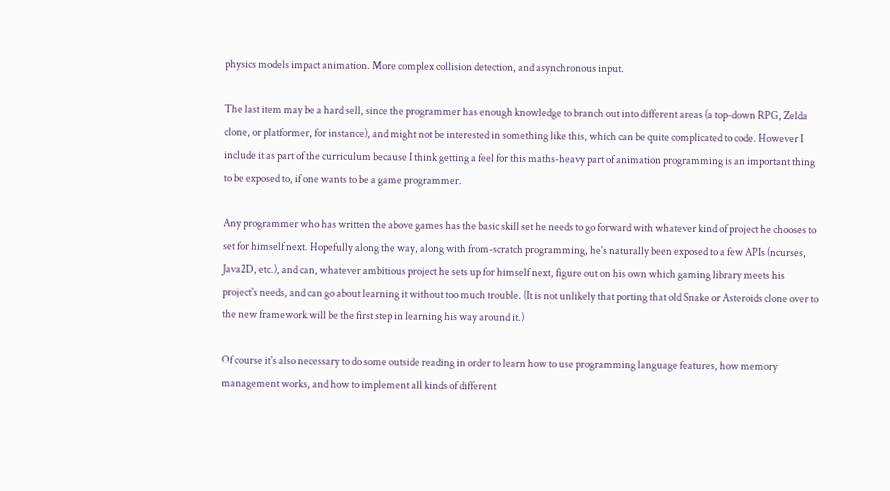physics models impact animation. More complex collision detection, and asynchronous input.

The last item may be a hard sell, since the programmer has enough knowledge to branch out into different areas (a top-down RPG, Zelda clone, or platformer, for instance), and might not be interested in something like this, which can be quite complicated to code. However I include it as part of the curriculum because I think getting a feel for this maths-heavy part of animation programming is an important thing to be exposed to, if one wants to be a game programmer.

Any programmer who has written the above games has the basic skill set he needs to go forward with whatever kind of project he chooses to set for himself next. Hopefully along the way, along with from-scratch programming, he's naturally been exposed to a few APIs (ncurses, Java2D, etc.), and can, whatever ambitious project he sets up for himself next, figure out on his own which gaming library meets his project's needs, and can go about learning it without too much trouble. (It is not unlikely that porting that old Snake or Asteroids clone over to the new framework will be the first step in learning his way around it.)

Of course it's also necessary to do some outside reading in order to learn how to use programming language features, how memory management works, and how to implement all kinds of different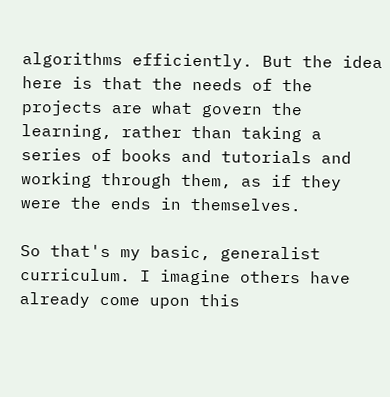algorithms efficiently. But the idea here is that the needs of the projects are what govern the learning, rather than taking a series of books and tutorials and working through them, as if they were the ends in themselves.

So that's my basic, generalist curriculum. I imagine others have already come upon this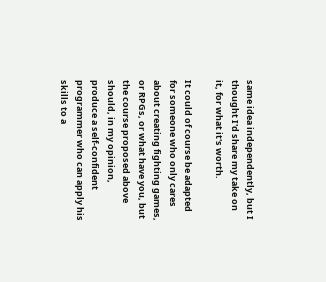same idea independently, but I thought I'd share my take on it, for what it's worth.

It could of course be adapted for someone who only cares about creating fighting games, or RPGs, or what have you, but the course proposed above should, in my opinion, produce a self-confident programmer who can apply his skills to a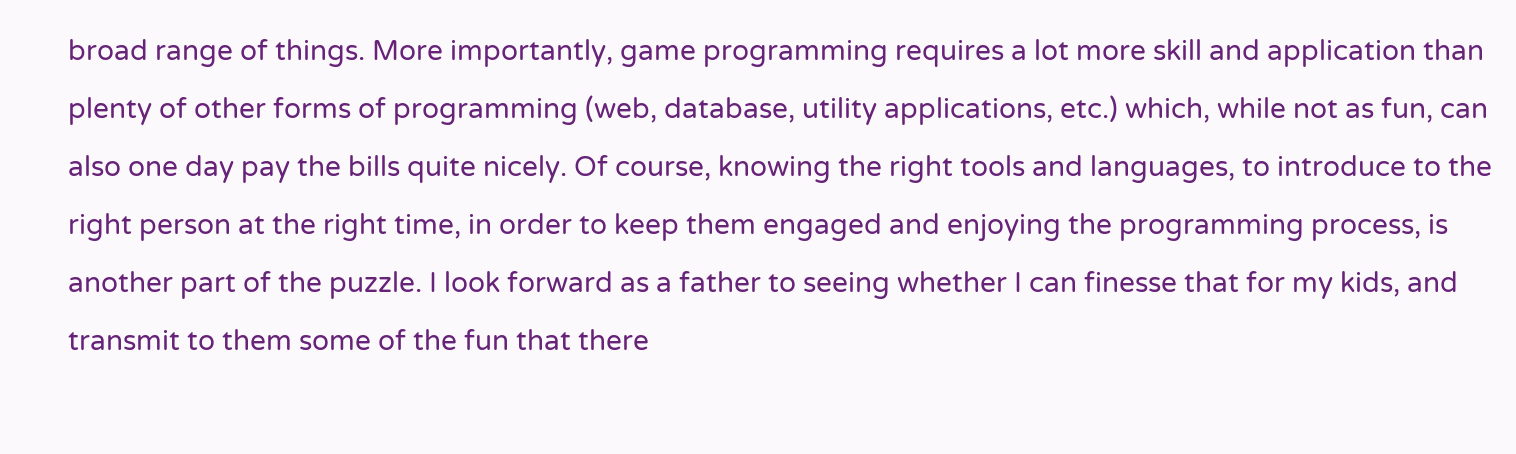broad range of things. More importantly, game programming requires a lot more skill and application than plenty of other forms of programming (web, database, utility applications, etc.) which, while not as fun, can also one day pay the bills quite nicely. Of course, knowing the right tools and languages, to introduce to the right person at the right time, in order to keep them engaged and enjoying the programming process, is another part of the puzzle. I look forward as a father to seeing whether I can finesse that for my kids, and transmit to them some of the fun that there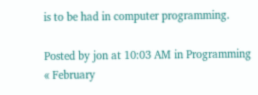is to be had in computer programming.

Posted by jon at 10:03 AM in Programming
« February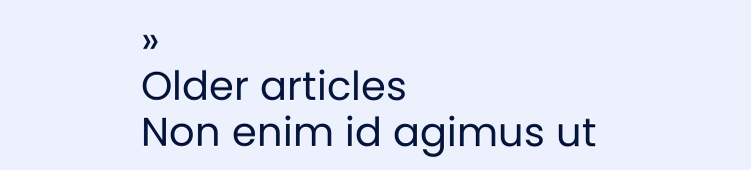»
Older articles
Non enim id agimus ut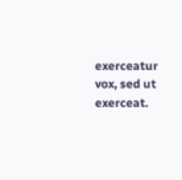exerceatur vox, sed ut exerceat.